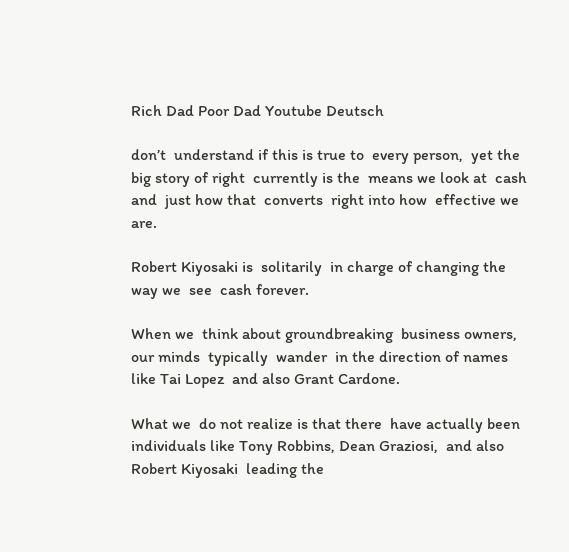Rich Dad Poor Dad Youtube Deutsch

don’t  understand if this is true to  every person,  yet the big story of right  currently is the  means we look at  cash and  just how that  converts  right into how  effective we are.

Robert Kiyosaki is  solitarily  in charge of changing the way we  see  cash forever.

When we  think about groundbreaking  business owners, our minds  typically  wander  in the direction of names like Tai Lopez  and also Grant Cardone.

What we  do not realize is that there  have actually been  individuals like Tony Robbins, Dean Graziosi,  and also Robert Kiyosaki  leading the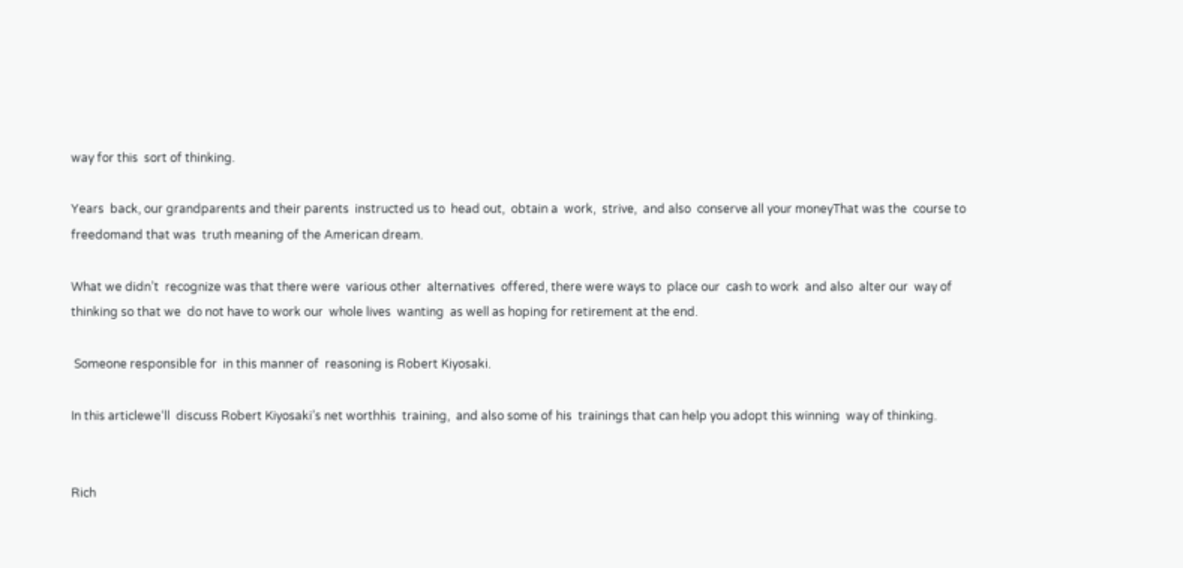way for this  sort of thinking.

Years  back, our grandparents and their parents  instructed us to  head out,  obtain a  work,  strive,  and also  conserve all your moneyThat was the  course to freedomand that was  truth meaning of the American dream.

What we didn’t  recognize was that there were  various other  alternatives  offered, there were ways to  place our  cash to work  and also  alter our  way of thinking so that we  do not have to work our  whole lives  wanting  as well as hoping for retirement at the end.

 Someone responsible for  in this manner of  reasoning is Robert Kiyosaki.

In this articlewe‘ll  discuss Robert Kiyosaki’s net worthhis  training,  and also some of his  trainings that can help you adopt this winning  way of thinking.


Rich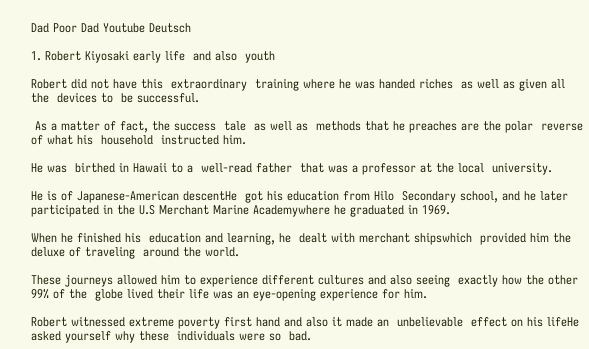Dad Poor Dad Youtube Deutsch

1. Robert Kiyosaki early life  and also  youth

Robert did not have this  extraordinary  training where he was handed riches  as well as given all the  devices to  be successful.

 As a matter of fact, the success  tale  as well as  methods that he preaches are the polar  reverse of what his  household  instructed him.

He was  birthed in Hawaii to a  well-read father  that was a professor at the local  university.

He is of Japanese-American descentHe  got his education from Hilo  Secondary school, and he later  participated in the U.S Merchant Marine Academywhere he graduated in 1969.

When he finished his  education and learning, he  dealt with merchant shipswhich  provided him the  deluxe of traveling  around the world.

These journeys allowed him to experience different cultures and also seeing  exactly how the other 99% of the  globe lived their life was an eye-opening experience for him.

Robert witnessed extreme poverty first hand and also it made an  unbelievable  effect on his lifeHe  asked yourself why these  individuals were so  bad.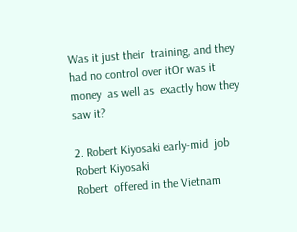Was it just their  training, and they had no control over itOr was it money  as well as  exactly how they  saw it?

2. Robert Kiyosaki early-mid  job
Robert Kiyosaki
Robert  offered in the Vietnam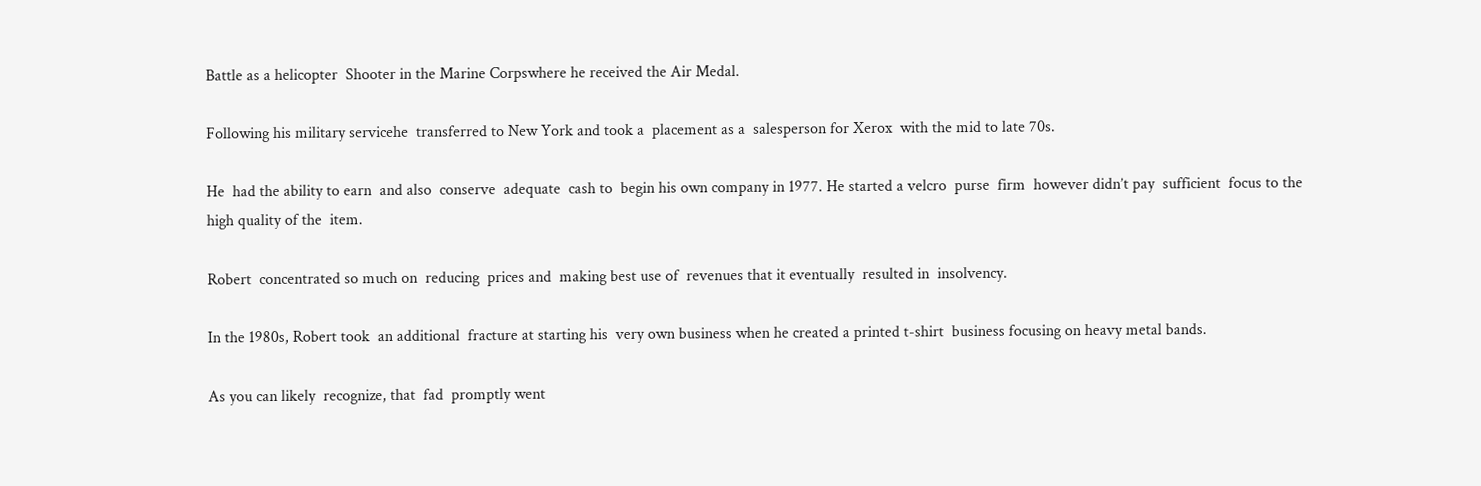Battle as a helicopter  Shooter in the Marine Corpswhere he received the Air Medal.

Following his military servicehe  transferred to New York and took a  placement as a  salesperson for Xerox  with the mid to late 70s.

He  had the ability to earn  and also  conserve  adequate  cash to  begin his own company in 1977. He started a velcro  purse  firm  however didn’t pay  sufficient  focus to the  high quality of the  item.

Robert  concentrated so much on  reducing  prices and  making best use of  revenues that it eventually  resulted in  insolvency.

In the 1980s, Robert took  an additional  fracture at starting his  very own business when he created a printed t-shirt  business focusing on heavy metal bands.

As you can likely  recognize, that  fad  promptly went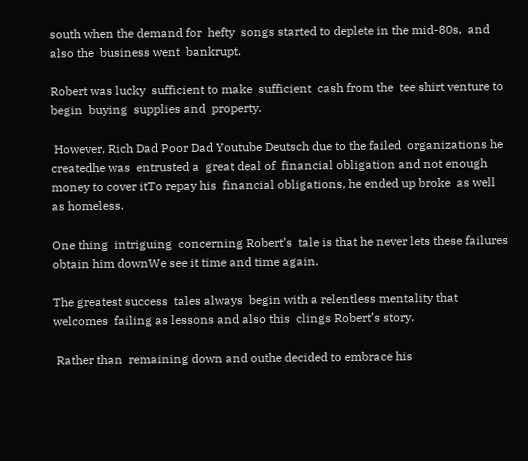south when the demand for  hefty  songs started to deplete in the mid-80s,  and also the  business went  bankrupt.

Robert was lucky  sufficient to make  sufficient  cash from the  tee shirt venture to  begin  buying  supplies and  property.

 However, Rich Dad Poor Dad Youtube Deutsch due to the failed  organizations he createdhe was  entrusted a  great deal of  financial obligation and not enough money to cover itTo repay his  financial obligations, he ended up broke  as well as homeless.

One thing  intriguing  concerning Robert’s  tale is that he never lets these failures  obtain him downWe see it time and time again.

The greatest success  tales always  begin with a relentless mentality that  welcomes  failing as lessons and also this  clings Robert’s story.

 Rather than  remaining down and outhe decided to embrace his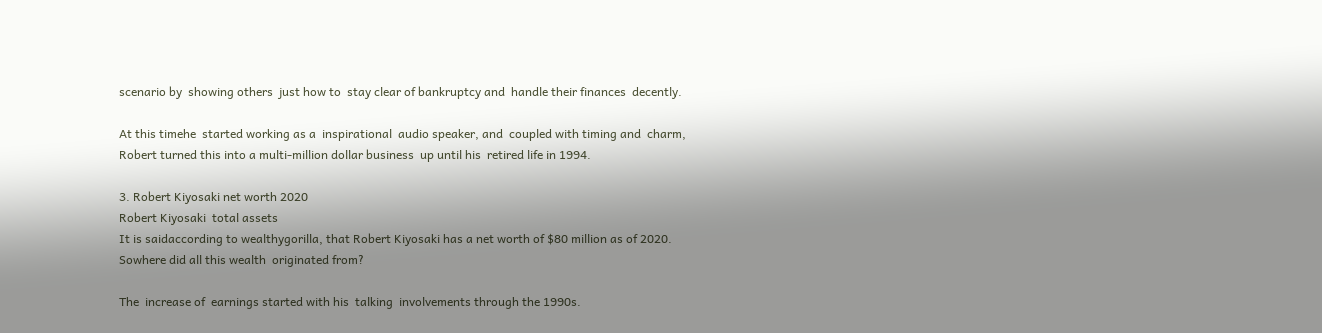scenario by  showing others  just how to  stay clear of bankruptcy and  handle their finances  decently.

At this timehe  started working as a  inspirational  audio speaker, and  coupled with timing and  charm, Robert turned this into a multi-million dollar business  up until his  retired life in 1994.

3. Robert Kiyosaki net worth 2020
Robert Kiyosaki  total assets
It is saidaccording to wealthygorilla, that Robert Kiyosaki has a net worth of $80 million as of 2020. Sowhere did all this wealth  originated from?

The  increase of  earnings started with his  talking  involvements through the 1990s.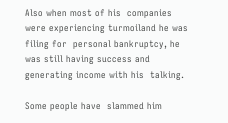Also when most of his  companies were experiencing turmoiland he was filing for  personal bankruptcy, he was still having success and  generating income with his  talking.

Some people have  slammed him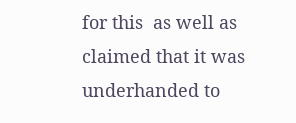for this  as well as  claimed that it was  underhanded to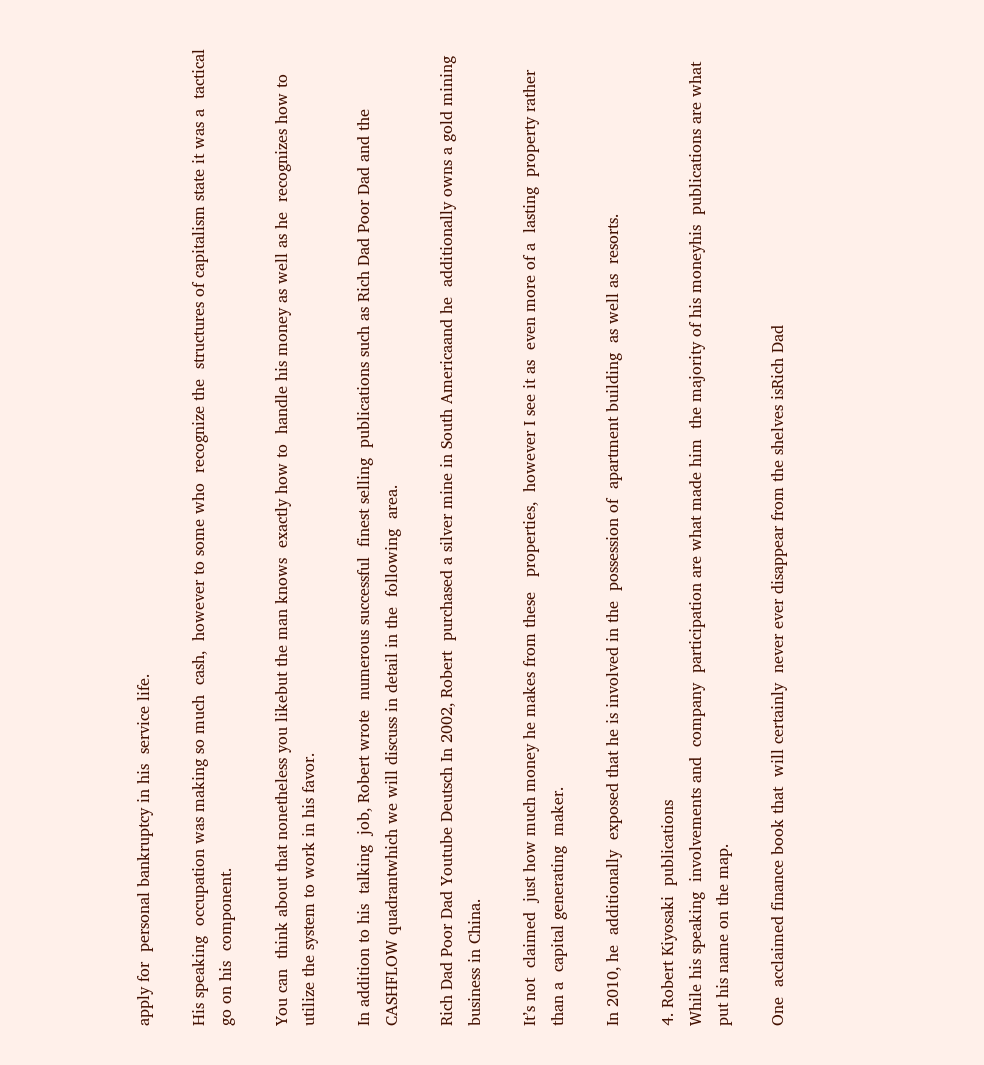apply for  personal bankruptcy in his  service life.

His speaking  occupation was making so much  cash,  however to some who  recognize the  structures of capitalism state it was a  tactical  go on his  component.

You can  think about that nonetheless you likebut the man knows  exactly how to  handle his money as well as he  recognizes how to  utilize the system to work in his favor.

In addition to his  talking  job, Robert wrote  numerous successful  finest selling  publications such as Rich Dad Poor Dad and the CASHFLOW quadrantwhich we will discuss in detail in the  following  area.

Rich Dad Poor Dad Youtube Deutsch In 2002, Robert  purchased a silver mine in South Americaand he  additionally owns a gold mining  business in China.

It’s not  claimed  just how much money he makes from these   properties,  however I see it as  even more of a  lasting  property rather than a  capital generating  maker.

In 2010, he  additionally  exposed that he is involved in the  possession of  apartment building  as well as  resorts.

4. Robert Kiyosaki  publications
While his speaking  involvements and  company  participation are what made him  the majority of his moneyhis  publications are what put his name on the map.

One  acclaimed finance book that  will certainly  never ever disappear from the shelves isRich Dad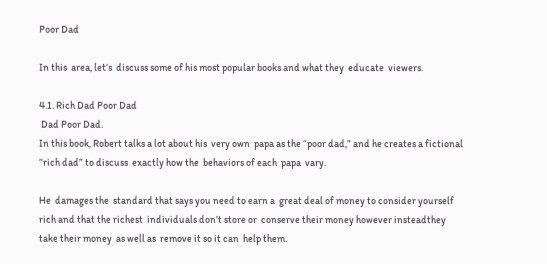Poor Dad

In this  area, let‘s  discuss some of his most popular books and what they  educate  viewers.

4.1. Rich Dad Poor Dad
 Dad Poor Dad.
In this book, Robert talks a lot about his  very own  papa as the “poor dad,” and he creates a fictional “rich dad” to discuss  exactly how the  behaviors of each  papa  vary.

He  damages the  standard that says you need to earn a  great deal of money to consider yourself rich and that the richest  individuals don’t store or  conserve their money however insteadthey take their money  as well as  remove it so it can  help them.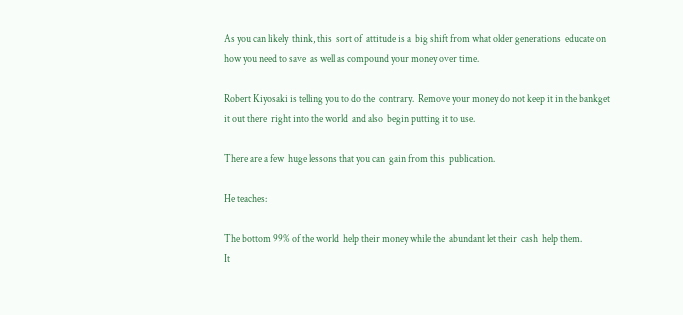As you can likely  think, this  sort of  attitude is a  big shift from what older generations  educate on how you need to save  as well as compound your money over time.

Robert Kiyosaki is telling you to do the  contrary.  Remove your money do not keep it in the bankget it out there  right into the world  and also  begin putting it to use.

There are a few  huge lessons that you can  gain from this  publication.

He teaches:

The bottom 99% of the world  help their money while the  abundant let their  cash  help them.
It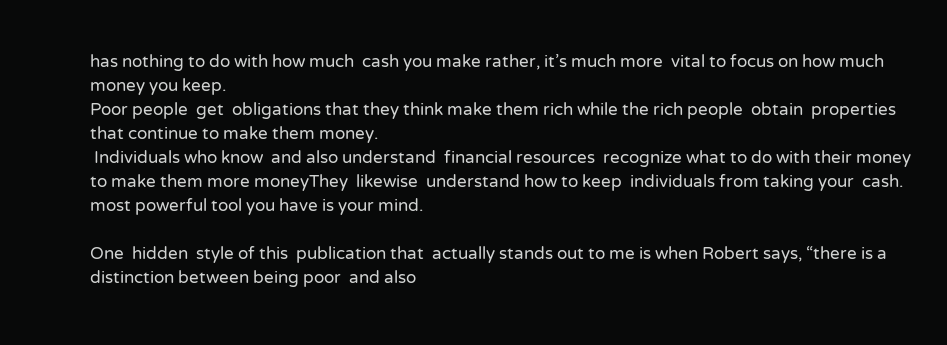has nothing to do with how much  cash you make rather, it’s much more  vital to focus on how much money you keep.
Poor people  get  obligations that they think make them rich while the rich people  obtain  properties that continue to make them money.
 Individuals who know  and also understand  financial resources  recognize what to do with their money to make them more moneyThey  likewise  understand how to keep  individuals from taking your  cash.
most powerful tool you have is your mind.

One  hidden  style of this  publication that  actually stands out to me is when Robert says, “there is a  distinction between being poor  and also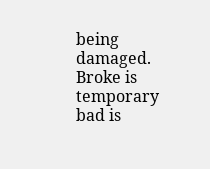being  damaged. Broke is temporary bad is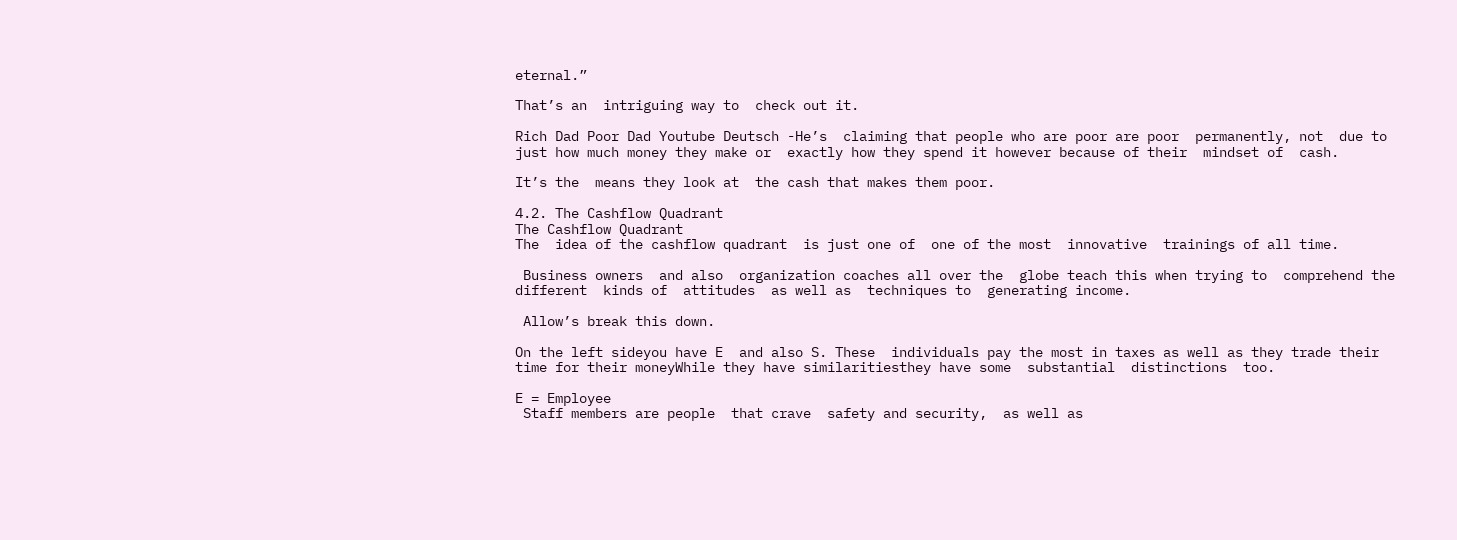eternal.”

That’s an  intriguing way to  check out it.

Rich Dad Poor Dad Youtube Deutsch -He’s  claiming that people who are poor are poor  permanently, not  due to  just how much money they make or  exactly how they spend it however because of their  mindset of  cash.

It’s the  means they look at  the cash that makes them poor.

4.2. The Cashflow Quadrant
The Cashflow Quadrant
The  idea of the cashflow quadrant  is just one of  one of the most  innovative  trainings of all time.

 Business owners  and also  organization coaches all over the  globe teach this when trying to  comprehend the different  kinds of  attitudes  as well as  techniques to  generating income.

 Allow’s break this down.

On the left sideyou have E  and also S. These  individuals pay the most in taxes as well as they trade their time for their moneyWhile they have similaritiesthey have some  substantial  distinctions  too.

E = Employee
 Staff members are people  that crave  safety and security,  as well as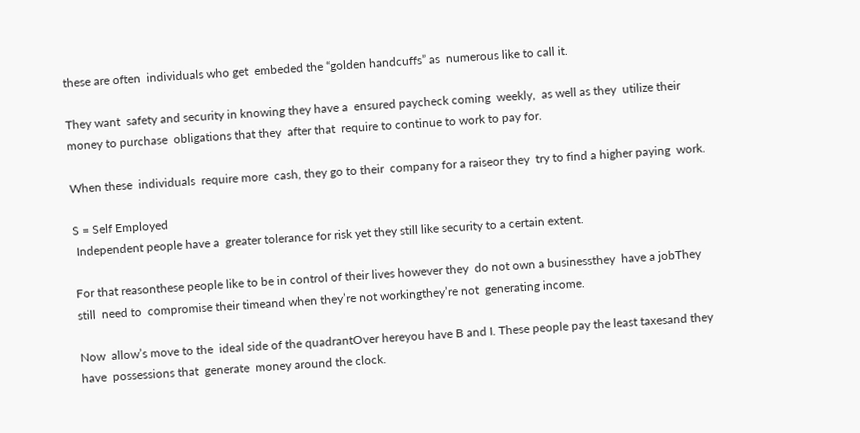these are often  individuals who get  embeded the “golden handcuffs” as  numerous like to call it.

They want  safety and security in knowing they have a  ensured paycheck coming  weekly,  as well as they  utilize their money to purchase  obligations that they  after that  require to continue to work to pay for.

When these  individuals  require more  cash, they go to their  company for a raiseor they  try to find a higher paying  work.

S = Self Employed
 Independent people have a  greater tolerance for risk yet they still like security to a certain extent.

For that reasonthese people like to be in control of their lives however they  do not own a businessthey  have a jobThey still  need to  compromise their timeand when they’re not workingthey’re not  generating income.

Now  allow’s move to the  ideal side of the quadrantOver hereyou have B and I. These people pay the least taxesand they have  possessions that  generate  money around the clock.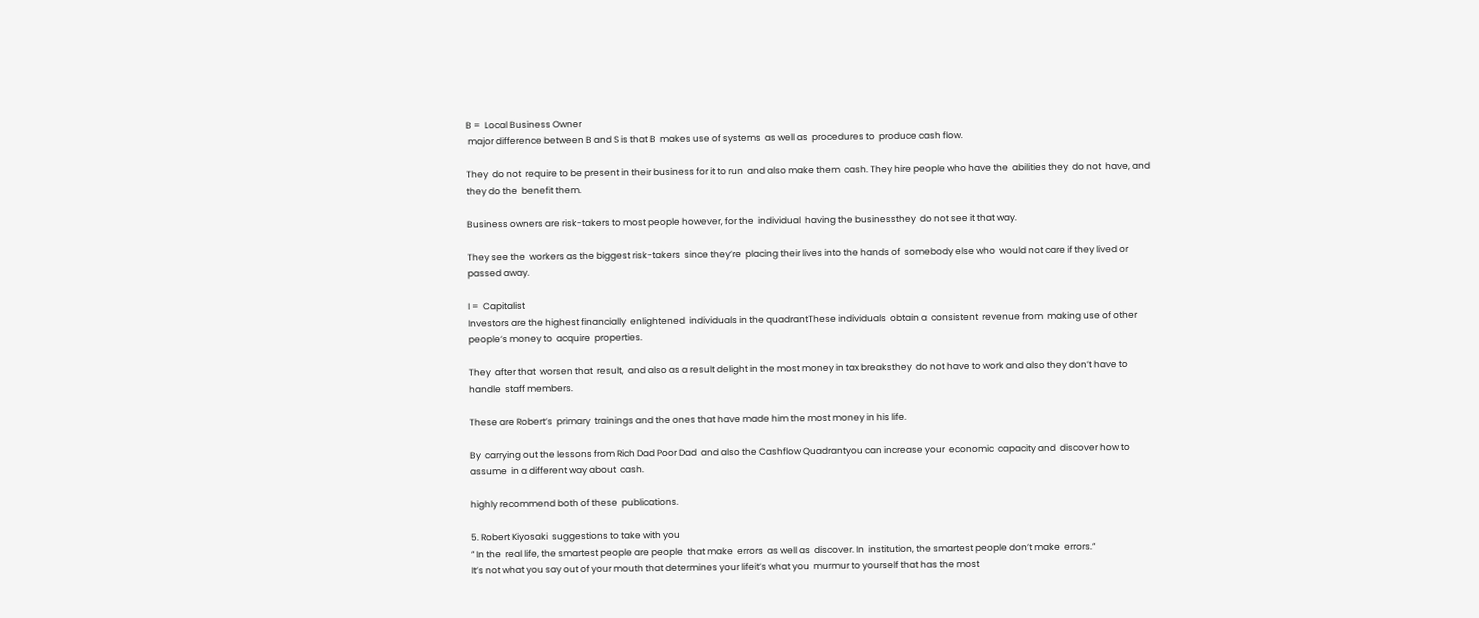B =  Local Business Owner
 major difference between B and S is that B  makes use of systems  as well as  procedures to  produce cash flow.

They  do not  require to be present in their business for it to run  and also make them  cash. They hire people who have the  abilities they  do not  have, and they do the  benefit them.

Business owners are risk-takers to most people however, for the  individual  having the businessthey  do not see it that way.

They see the  workers as the biggest risk-takers  since they’re  placing their lives into the hands of  somebody else who  would not care if they lived or  passed away.

I =  Capitalist
Investors are the highest financially  enlightened  individuals in the quadrantThese individuals  obtain a  consistent  revenue from  making use of other people‘s money to  acquire  properties.

They  after that  worsen that  result,  and also as a result delight in the most money in tax breaksthey  do not have to work and also they don’t have to  handle  staff members.

These are Robert’s  primary  trainings and the ones that have made him the most money in his life.

By  carrying out the lessons from Rich Dad Poor Dad  and also the Cashflow Quadrantyou can increase your  economic  capacity and  discover how to  assume  in a different way about  cash.

highly recommend both of these  publications.

5. Robert Kiyosaki  suggestions to take with you
” In the  real life, the smartest people are people  that make  errors  as well as  discover. In  institution, the smartest people don’t make  errors.”
It’s not what you say out of your mouth that determines your lifeit’s what you  murmur to yourself that has the most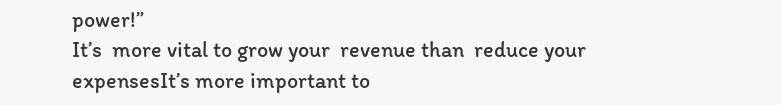power!”
It’s  more vital to grow your  revenue than  reduce your expensesIt’s more important to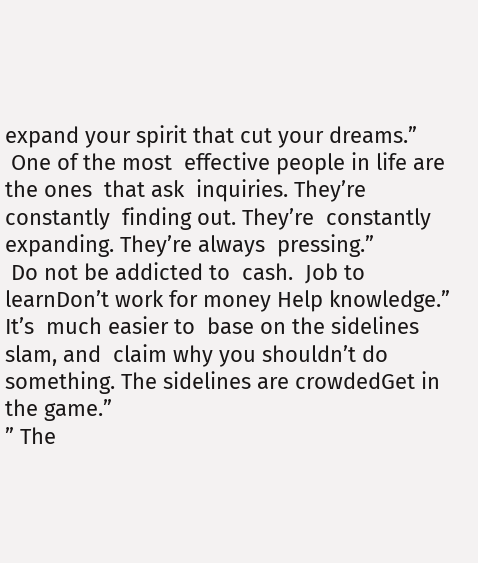expand your spirit that cut your dreams.”
 One of the most  effective people in life are the ones  that ask  inquiries. They’re  constantly  finding out. They’re  constantly  expanding. They’re always  pressing.”
 Do not be addicted to  cash.  Job to learnDon’t work for money Help knowledge.”
It’s  much easier to  base on the sidelines slam, and  claim why you shouldn’t do something. The sidelines are crowdedGet in the game.”
” The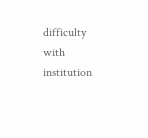difficulty with  institution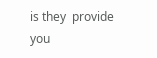is they  provide you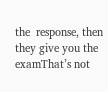the  response, then they give you the examThat’s not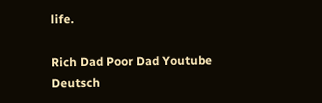life.

Rich Dad Poor Dad Youtube Deutsch